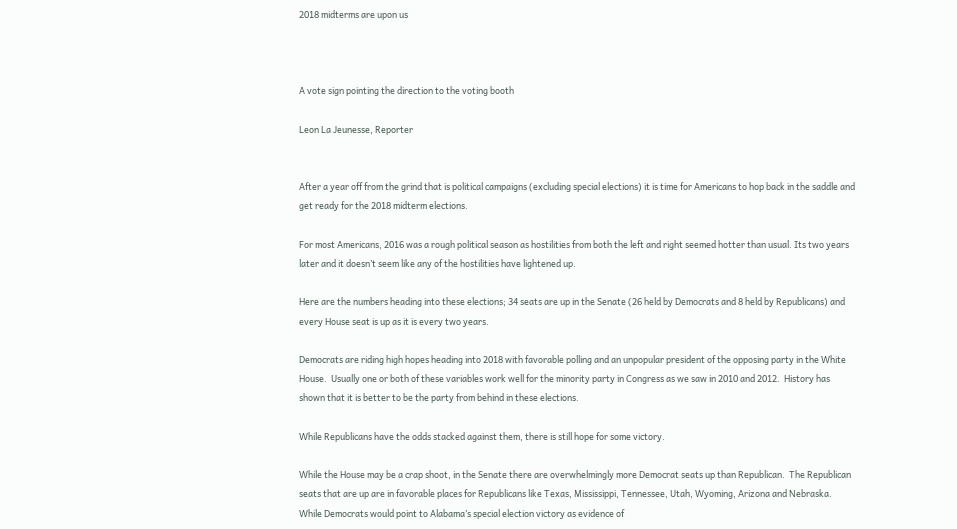2018 midterms are upon us



A vote sign pointing the direction to the voting booth

Leon La Jeunesse, Reporter


After a year off from the grind that is political campaigns (excluding special elections) it is time for Americans to hop back in the saddle and get ready for the 2018 midterm elections.

For most Americans, 2016 was a rough political season as hostilities from both the left and right seemed hotter than usual. Its two years later and it doesn’t seem like any of the hostilities have lightened up.

Here are the numbers heading into these elections; 34 seats are up in the Senate (26 held by Democrats and 8 held by Republicans) and every House seat is up as it is every two years.

Democrats are riding high hopes heading into 2018 with favorable polling and an unpopular president of the opposing party in the White House.  Usually one or both of these variables work well for the minority party in Congress as we saw in 2010 and 2012.  History has shown that it is better to be the party from behind in these elections.

While Republicans have the odds stacked against them, there is still hope for some victory.

While the House may be a crap shoot, in the Senate there are overwhelmingly more Democrat seats up than Republican.  The Republican seats that are up are in favorable places for Republicans like Texas, Mississippi, Tennessee, Utah, Wyoming, Arizona and Nebraska.  While Democrats would point to Alabama’s special election victory as evidence of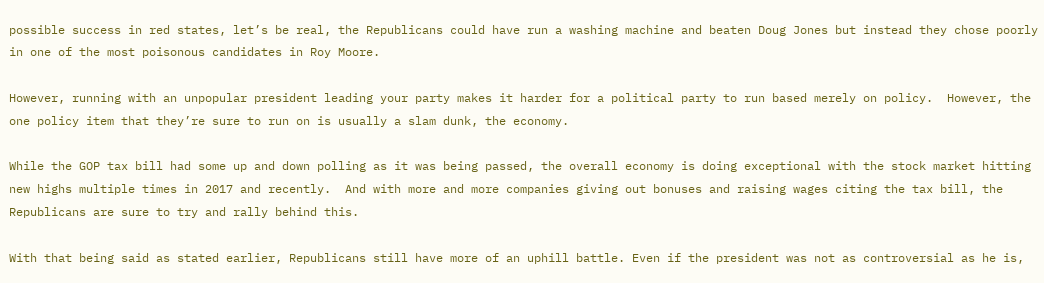possible success in red states, let’s be real, the Republicans could have run a washing machine and beaten Doug Jones but instead they chose poorly in one of the most poisonous candidates in Roy Moore.

However, running with an unpopular president leading your party makes it harder for a political party to run based merely on policy.  However, the one policy item that they’re sure to run on is usually a slam dunk, the economy.

While the GOP tax bill had some up and down polling as it was being passed, the overall economy is doing exceptional with the stock market hitting new highs multiple times in 2017 and recently.  And with more and more companies giving out bonuses and raising wages citing the tax bill, the Republicans are sure to try and rally behind this.

With that being said as stated earlier, Republicans still have more of an uphill battle. Even if the president was not as controversial as he is,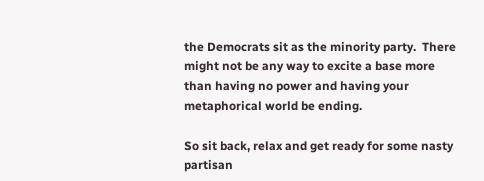the Democrats sit as the minority party.  There might not be any way to excite a base more than having no power and having your metaphorical world be ending.

So sit back, relax and get ready for some nasty partisan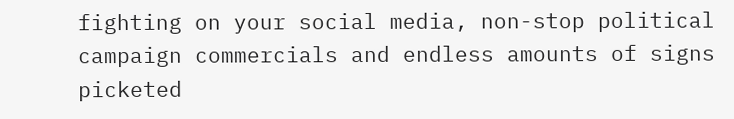fighting on your social media, non-stop political campaign commercials and endless amounts of signs picketed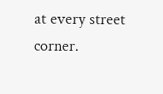at every street corner.